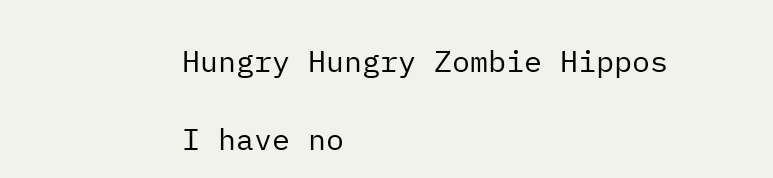Hungry Hungry Zombie Hippos

I have no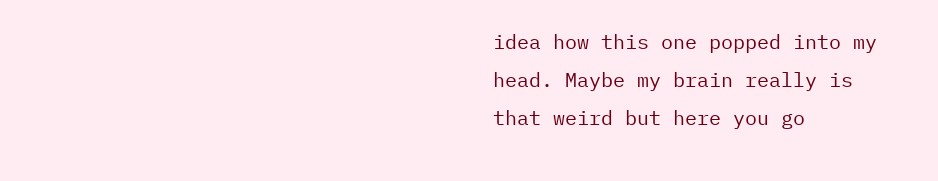idea how this one popped into my head. Maybe my brain really is that weird but here you go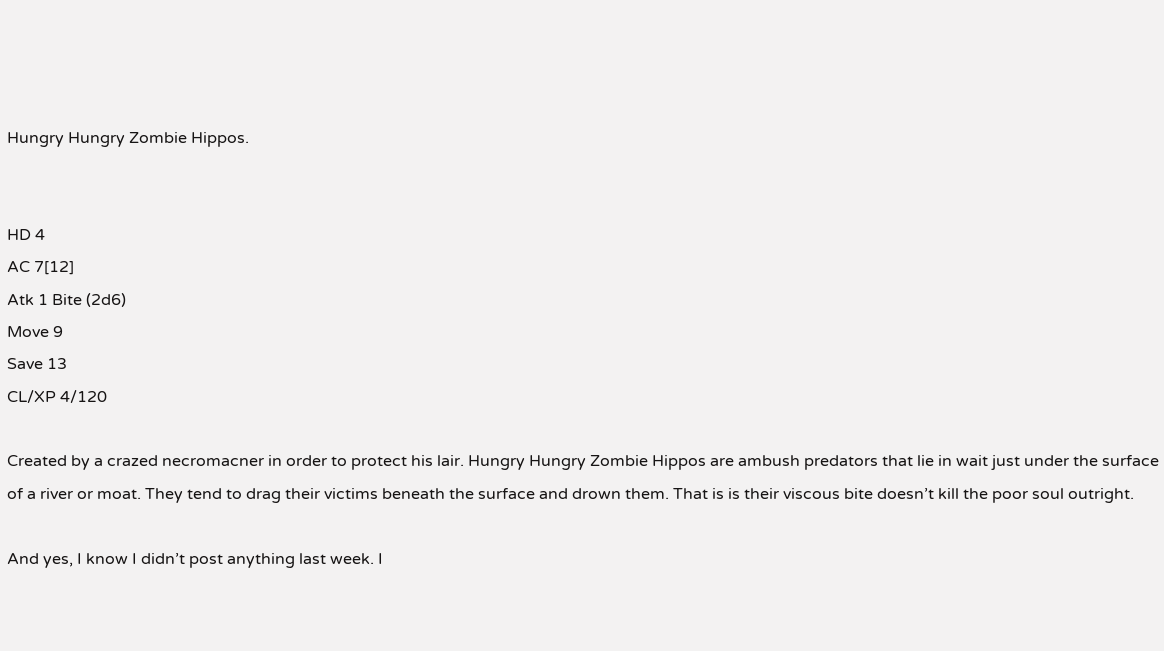Hungry Hungry Zombie Hippos.


HD 4
AC 7[12]
Atk 1 Bite (2d6)
Move 9
Save 13
CL/XP 4/120

Created by a crazed necromacner in order to protect his lair. Hungry Hungry Zombie Hippos are ambush predators that lie in wait just under the surface of a river or moat. They tend to drag their victims beneath the surface and drown them. That is is their viscous bite doesn’t kill the poor soul outright.

And yes, I know I didn’t post anything last week. I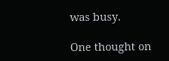was busy.

One thought on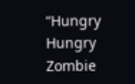“Hungry Hungry Zombie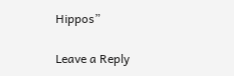Hippos”

Leave a Reply